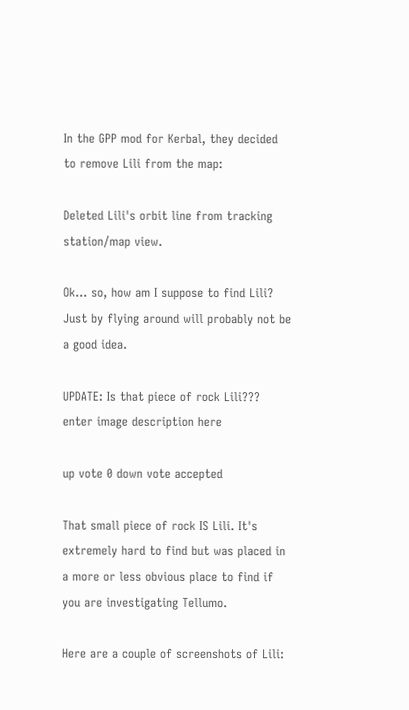In the GPP mod for Kerbal, they decided to remove Lili from the map:

Deleted Lili's orbit line from tracking station/map view.

Ok... so, how am I suppose to find Lili? Just by flying around will probably not be a good idea.

UPDATE: Is that piece of rock Lili??? enter image description here

up vote 0 down vote accepted

That small piece of rock IS Lili. It's extremely hard to find but was placed in a more or less obvious place to find if you are investigating Tellumo.

Here are a couple of screenshots of Lili: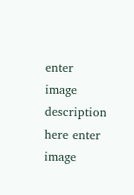enter image description here enter image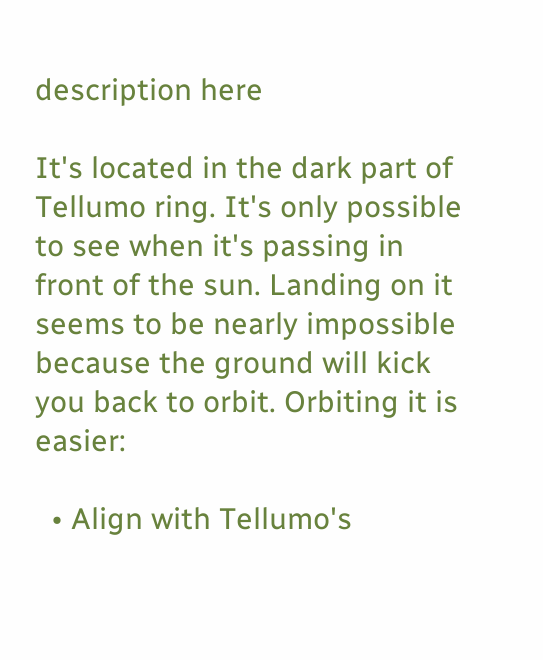description here

It's located in the dark part of Tellumo ring. It's only possible to see when it's passing in front of the sun. Landing on it seems to be nearly impossible because the ground will kick you back to orbit. Orbiting it is easier:

  • Align with Tellumo's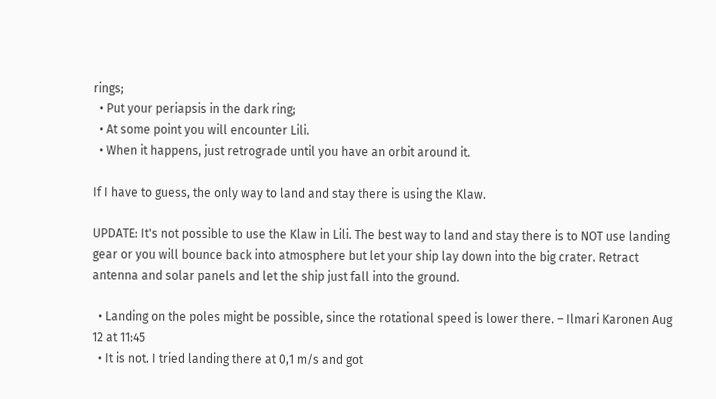rings;
  • Put your periapsis in the dark ring;
  • At some point you will encounter Lili.
  • When it happens, just retrograde until you have an orbit around it.

If I have to guess, the only way to land and stay there is using the Klaw.

UPDATE: It's not possible to use the Klaw in Lili. The best way to land and stay there is to NOT use landing gear or you will bounce back into atmosphere but let your ship lay down into the big crater. Retract antenna and solar panels and let the ship just fall into the ground.

  • Landing on the poles might be possible, since the rotational speed is lower there. – Ilmari Karonen Aug 12 at 11:45
  • It is not. I tried landing there at 0,1 m/s and got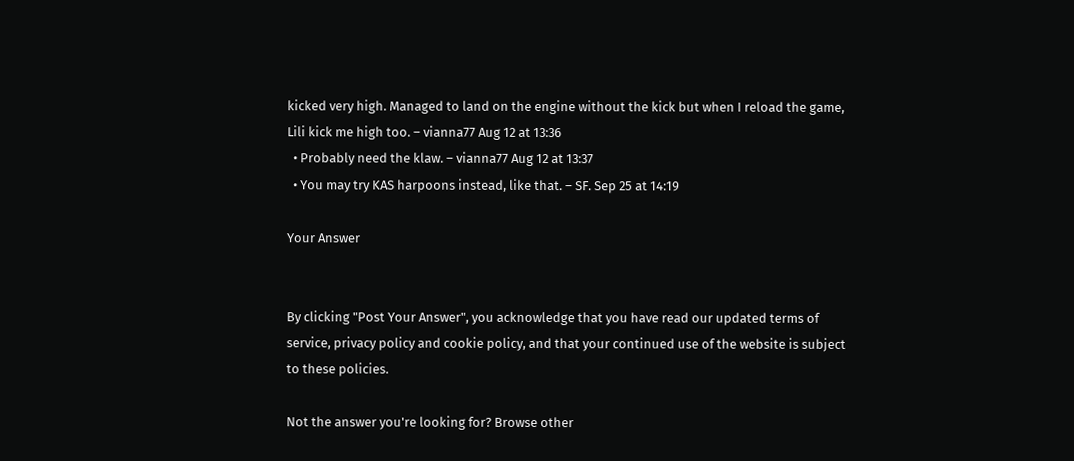kicked very high. Managed to land on the engine without the kick but when I reload the game, Lili kick me high too. – vianna77 Aug 12 at 13:36
  • Probably need the klaw. – vianna77 Aug 12 at 13:37
  • You may try KAS harpoons instead, like that. – SF. Sep 25 at 14:19

Your Answer


By clicking "Post Your Answer", you acknowledge that you have read our updated terms of service, privacy policy and cookie policy, and that your continued use of the website is subject to these policies.

Not the answer you're looking for? Browse other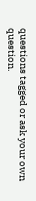questions tagged or ask your own question.